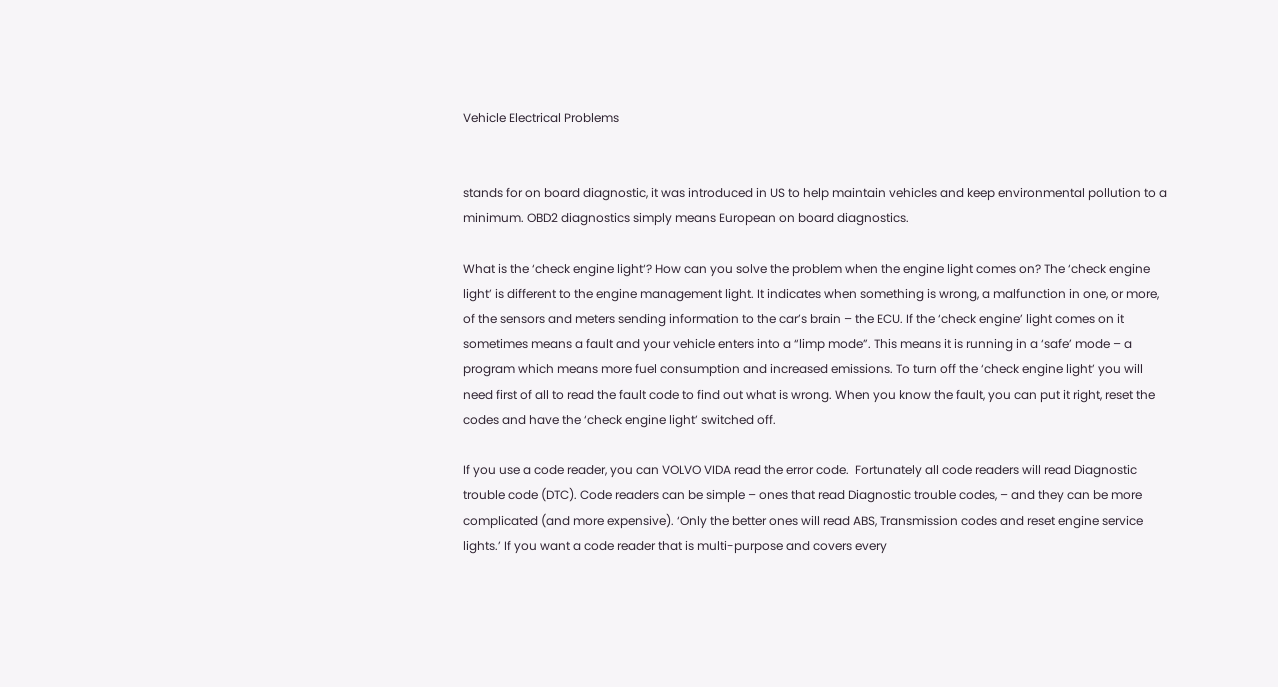Vehicle Electrical Problems


stands for on board diagnostic, it was introduced in US to help maintain vehicles and keep environmental pollution to a minimum. OBD2 diagnostics simply means European on board diagnostics.

What is the ‘check engine light‘? How can you solve the problem when the engine light comes on? The ‘check engine light’ is different to the engine management light. It indicates when something is wrong, a malfunction in one, or more, of the sensors and meters sending information to the car’s brain – the ECU. If the ‘check engine’ light comes on it sometimes means a fault and your vehicle enters into a “limp mode”. This means it is running in a ‘safe’ mode – a program which means more fuel consumption and increased emissions. To turn off the ‘check engine light’ you will need first of all to read the fault code to find out what is wrong. When you know the fault, you can put it right, reset the codes and have the ‘check engine light’ switched off.

If you use a code reader, you can VOLVO VIDA read the error code.  Fortunately all code readers will read Diagnostic trouble code (DTC). Code readers can be simple – ones that read Diagnostic trouble codes, – and they can be more complicated (and more expensive). ‘Only the better ones will read ABS, Transmission codes and reset engine service lights.’ If you want a code reader that is multi-purpose and covers every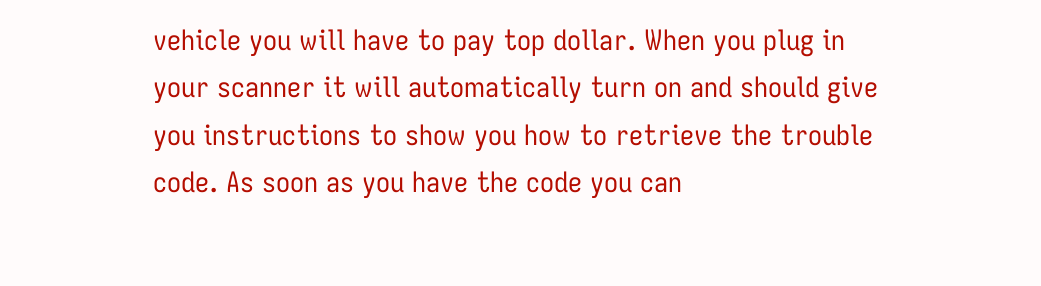vehicle you will have to pay top dollar. When you plug in your scanner it will automatically turn on and should give you instructions to show you how to retrieve the trouble code. As soon as you have the code you can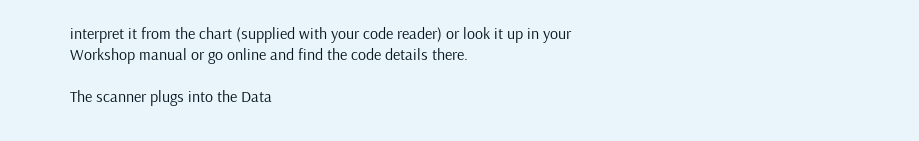interpret it from the chart (supplied with your code reader) or look it up in your Workshop manual or go online and find the code details there.

The scanner plugs into the Data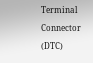Terminal Connector (DTC)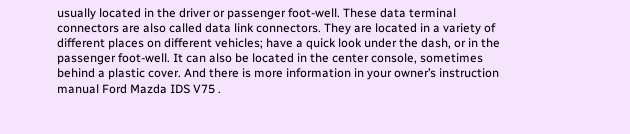usually located in the driver or passenger foot-well. These data terminal connectors are also called data link connectors. They are located in a variety of different places on different vehicles; have a quick look under the dash, or in the passenger foot-well. It can also be located in the center console, sometimes behind a plastic cover. And there is more information in your owner’s instruction manual Ford Mazda IDS V75 .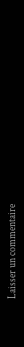Laisser un commentaire